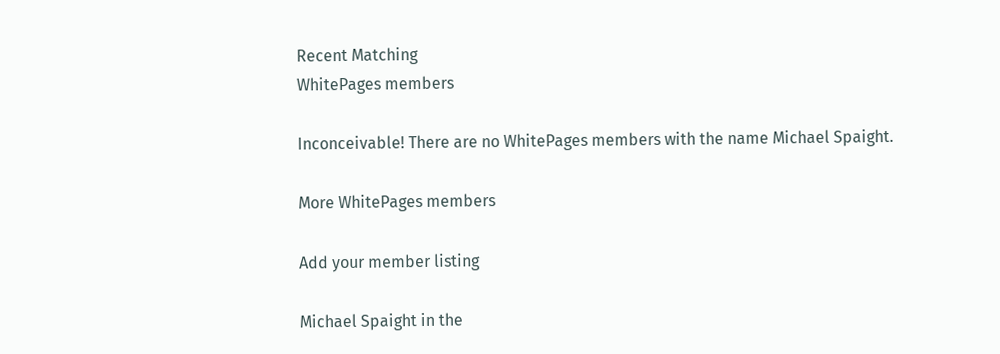Recent Matching
WhitePages members

Inconceivable! There are no WhitePages members with the name Michael Spaight.

More WhitePages members

Add your member listing

Michael Spaight in the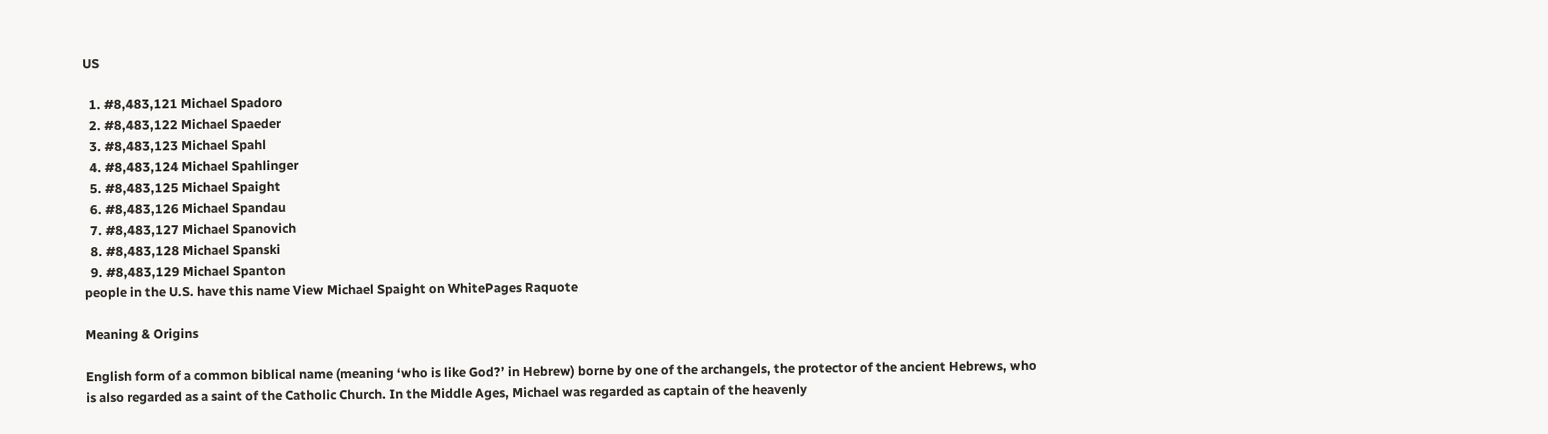US

  1. #8,483,121 Michael Spadoro
  2. #8,483,122 Michael Spaeder
  3. #8,483,123 Michael Spahl
  4. #8,483,124 Michael Spahlinger
  5. #8,483,125 Michael Spaight
  6. #8,483,126 Michael Spandau
  7. #8,483,127 Michael Spanovich
  8. #8,483,128 Michael Spanski
  9. #8,483,129 Michael Spanton
people in the U.S. have this name View Michael Spaight on WhitePages Raquote

Meaning & Origins

English form of a common biblical name (meaning ‘who is like God?’ in Hebrew) borne by one of the archangels, the protector of the ancient Hebrews, who is also regarded as a saint of the Catholic Church. In the Middle Ages, Michael was regarded as captain of the heavenly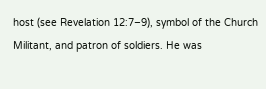host (see Revelation 12:7–9), symbol of the Church Militant, and patron of soldiers. He was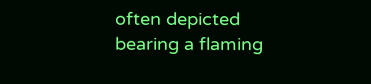often depicted bearing a flaming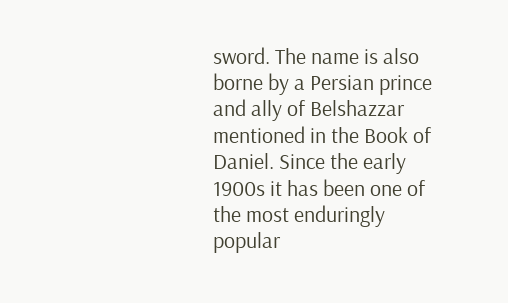sword. The name is also borne by a Persian prince and ally of Belshazzar mentioned in the Book of Daniel. Since the early 1900s it has been one of the most enduringly popular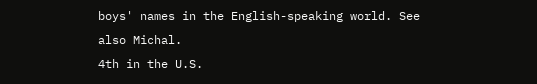boys' names in the English-speaking world. See also Michal.
4th in the U.S.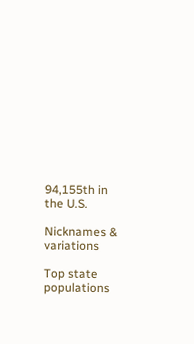94,155th in the U.S.

Nicknames & variations

Top state populations